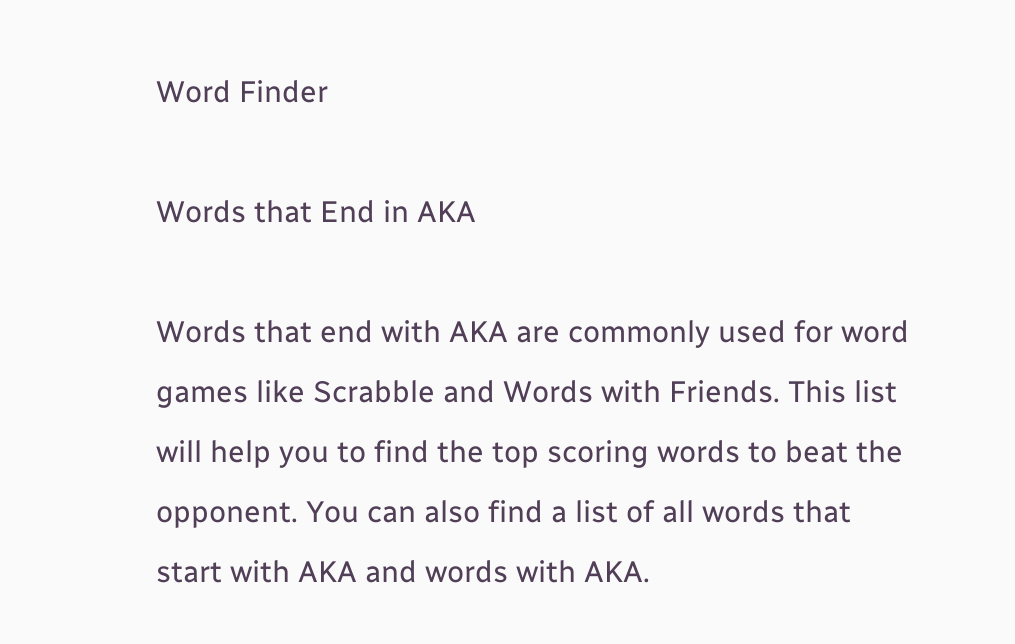Word Finder

Words that End in AKA

Words that end with AKA are commonly used for word games like Scrabble and Words with Friends. This list will help you to find the top scoring words to beat the opponent. You can also find a list of all words that start with AKA and words with AKA.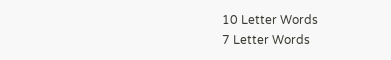10 Letter Words
7 Letter Words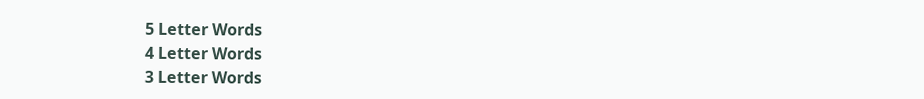5 Letter Words
4 Letter Words
3 Letter Words